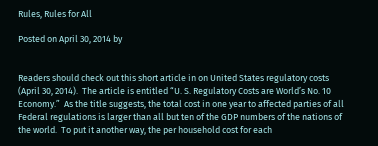Rules, Rules for All

Posted on April 30, 2014 by


Readers should check out this short article in on United States regulatory costs (April 30, 2014).  The article is entitled “U. S. Regulatory Costs are World’s No. 10 Economy.”  As the title suggests, the total cost in one year to affected parties of all Federal regulations is larger than all but ten of the GDP numbers of the nations of the world.  To put it another way, the per household cost for each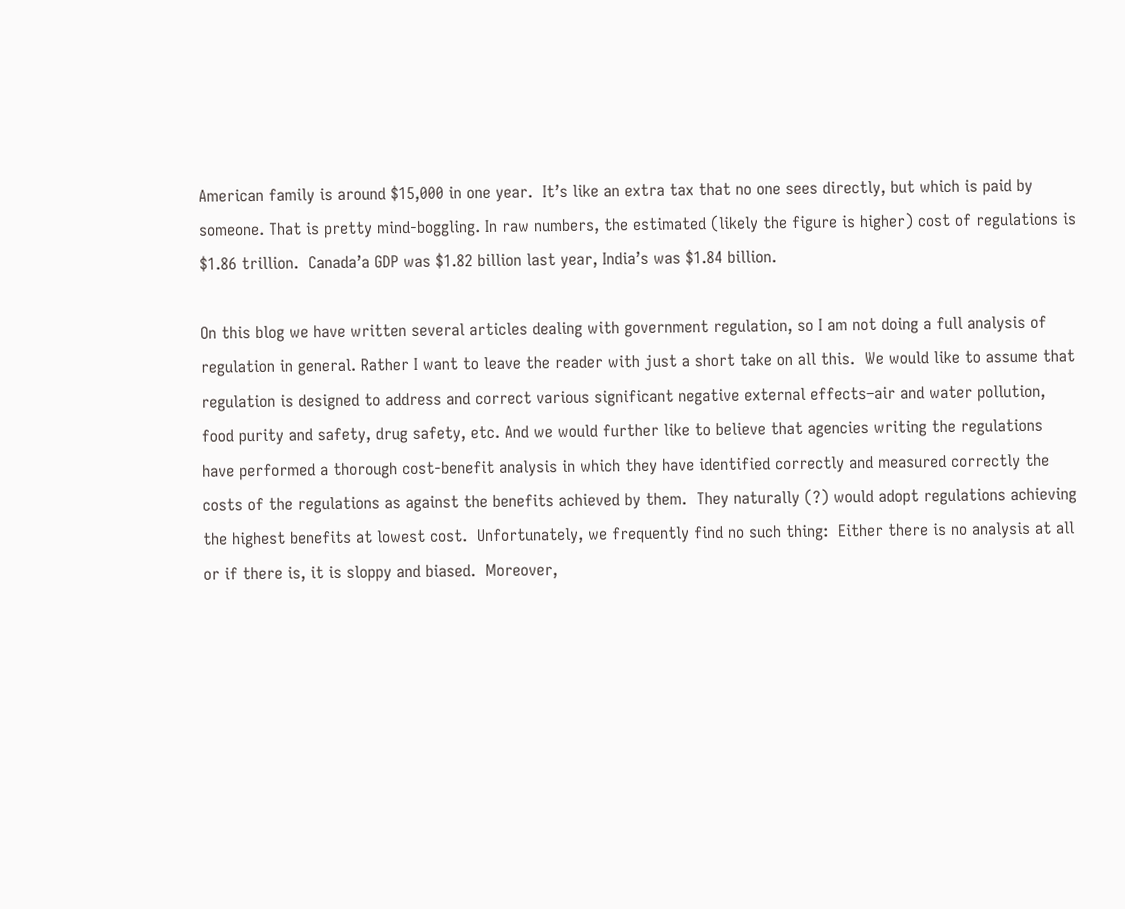American family is around $15,000 in one year.  It’s like an extra tax that no one sees directly, but which is paid by someone. That is pretty mind-boggling. In raw numbers, the estimated (likely the figure is higher) cost of regulations is $1.86 trillion.  Canada’a GDP was $1.82 billion last year, India’s was $1.84 billion.

On this blog we have written several articles dealing with government regulation, so I am not doing a full analysis of regulation in general. Rather I want to leave the reader with just a short take on all this.  We would like to assume that regulation is designed to address and correct various significant negative external effects–air and water pollution, food purity and safety, drug safety, etc. And we would further like to believe that agencies writing the regulations have performed a thorough cost-benefit analysis in which they have identified correctly and measured correctly the costs of the regulations as against the benefits achieved by them.  They naturally (?) would adopt regulations achieving the highest benefits at lowest cost.  Unfortunately, we frequently find no such thing:  Either there is no analysis at all or if there is, it is sloppy and biased.  Moreover,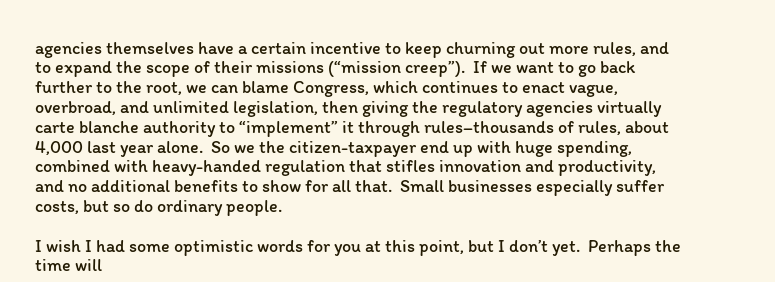agencies themselves have a certain incentive to keep churning out more rules, and to expand the scope of their missions (“mission creep”).  If we want to go back further to the root, we can blame Congress, which continues to enact vague, overbroad, and unlimited legislation, then giving the regulatory agencies virtually carte blanche authority to “implement” it through rules–thousands of rules, about 4,000 last year alone.  So we the citizen-taxpayer end up with huge spending, combined with heavy-handed regulation that stifles innovation and productivity, and no additional benefits to show for all that.  Small businesses especially suffer costs, but so do ordinary people.

I wish I had some optimistic words for you at this point, but I don’t yet.  Perhaps the time will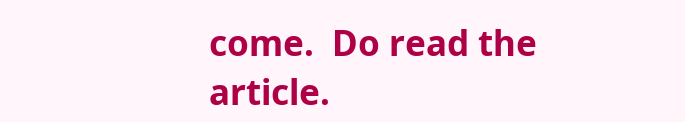come.  Do read the article.